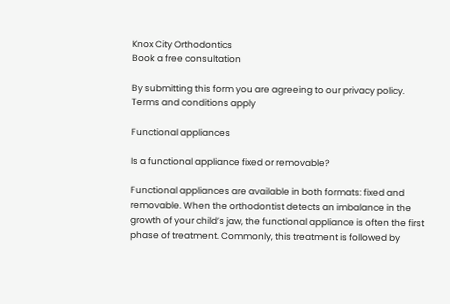Knox City Orthodontics
Book a free consultation

By submitting this form you are agreeing to our privacy policy. Terms and conditions apply

Functional appliances

Is a functional appliance fixed or removable?

Functional appliances are available in both formats: fixed and removable. When the orthodontist detects an imbalance in the growth of your child’s jaw, the functional appliance is often the first phase of treatment. Commonly, this treatment is followed by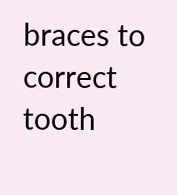braces to correct tooth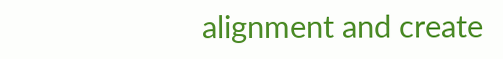alignment and create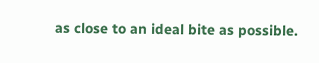as close to an ideal bite as possible.